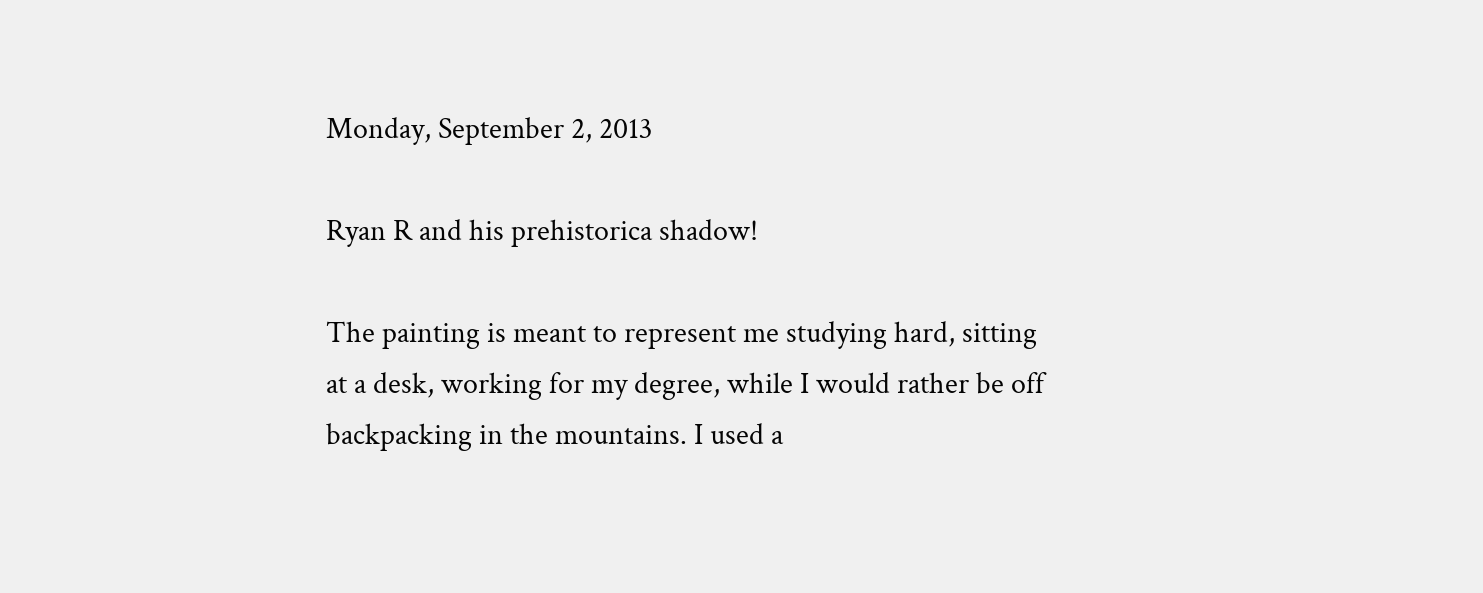Monday, September 2, 2013

Ryan R and his prehistorica shadow!

The painting is meant to represent me studying hard, sitting at a desk, working for my degree, while I would rather be off backpacking in the mountains. I used a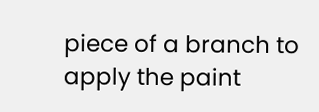piece of a branch to apply the paint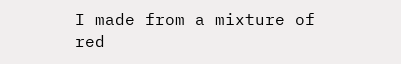I made from a mixture of red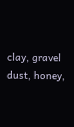clay, gravel dust, honey,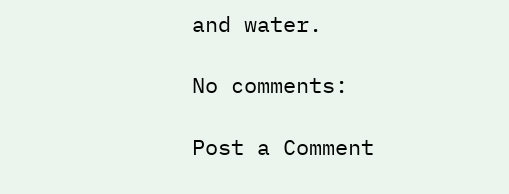and water.

No comments:

Post a Comment